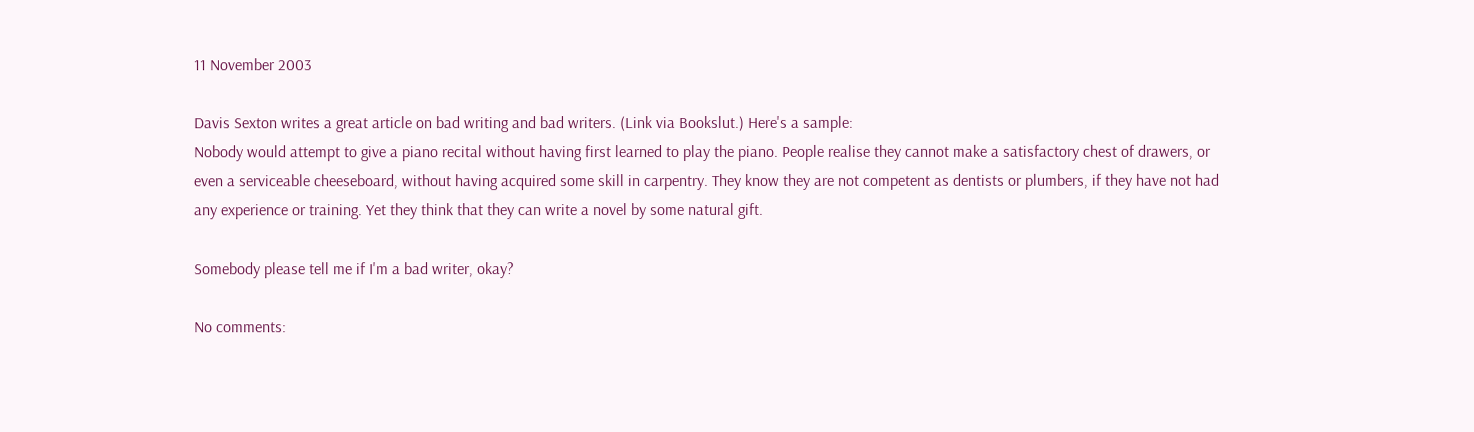11 November 2003

Davis Sexton writes a great article on bad writing and bad writers. (Link via Bookslut.) Here's a sample:
Nobody would attempt to give a piano recital without having first learned to play the piano. People realise they cannot make a satisfactory chest of drawers, or even a serviceable cheeseboard, without having acquired some skill in carpentry. They know they are not competent as dentists or plumbers, if they have not had any experience or training. Yet they think that they can write a novel by some natural gift.

Somebody please tell me if I'm a bad writer, okay?

No comments: